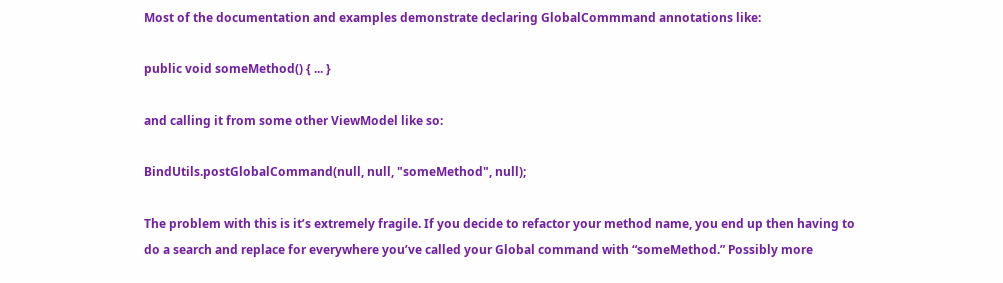Most of the documentation and examples demonstrate declaring GlobalCommmand annotations like:

public void someMethod() { ... }

and calling it from some other ViewModel like so:

BindUtils.postGlobalCommand(null, null, "someMethod", null);

The problem with this is it’s extremely fragile. If you decide to refactor your method name, you end up then having to do a search and replace for everywhere you’ve called your Global command with “someMethod.” Possibly more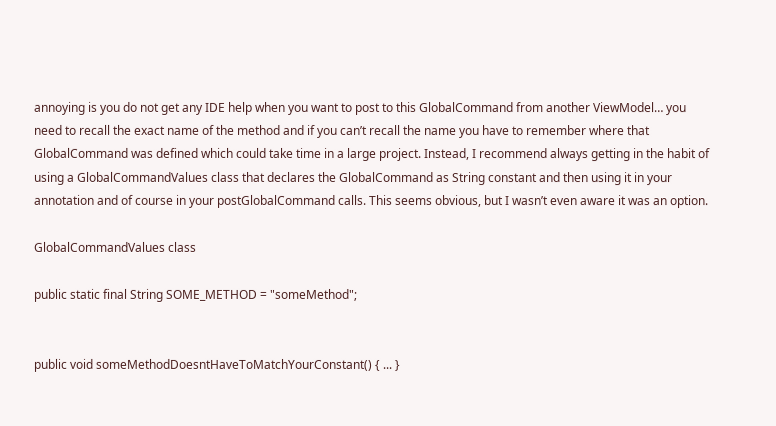annoying is you do not get any IDE help when you want to post to this GlobalCommand from another ViewModel… you need to recall the exact name of the method and if you can’t recall the name you have to remember where that GlobalCommand was defined which could take time in a large project. Instead, I recommend always getting in the habit of using a GlobalCommandValues class that declares the GlobalCommand as String constant and then using it in your annotation and of course in your postGlobalCommand calls. This seems obvious, but I wasn’t even aware it was an option.

GlobalCommandValues class

public static final String SOME_METHOD = "someMethod";


public void someMethodDoesntHaveToMatchYourConstant() { ... }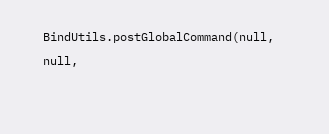BindUtils.postGlobalCommand(null, null,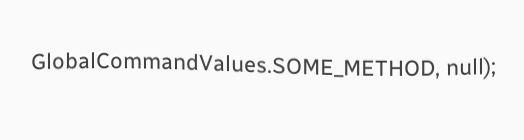GlobalCommandValues.SOME_METHOD, null);